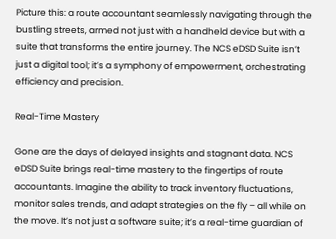Picture this: a route accountant seamlessly navigating through the bustling streets, armed not just with a handheld device but with a suite that transforms the entire journey. The NCS eDSD Suite isn’t just a digital tool; it’s a symphony of empowerment, orchestrating efficiency and precision.

Real-Time Mastery

Gone are the days of delayed insights and stagnant data. NCS eDSD Suite brings real-time mastery to the fingertips of route accountants. Imagine the ability to track inventory fluctuations, monitor sales trends, and adapt strategies on the fly – all while on the move. It’s not just a software suite; it’s a real-time guardian of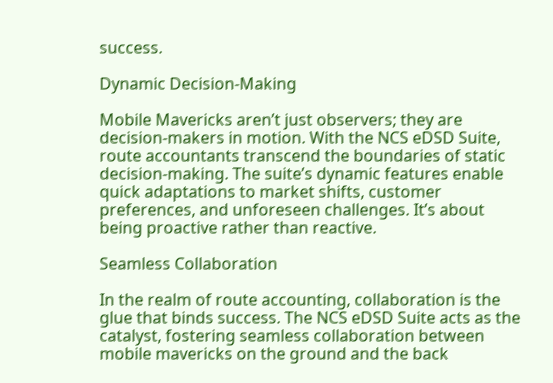success.

Dynamic Decision-Making

Mobile Mavericks aren’t just observers; they are decision-makers in motion. With the NCS eDSD Suite, route accountants transcend the boundaries of static decision-making. The suite’s dynamic features enable quick adaptations to market shifts, customer preferences, and unforeseen challenges. It’s about being proactive rather than reactive.

Seamless Collaboration

In the realm of route accounting, collaboration is the glue that binds success. The NCS eDSD Suite acts as the catalyst, fostering seamless collaboration between mobile mavericks on the ground and the back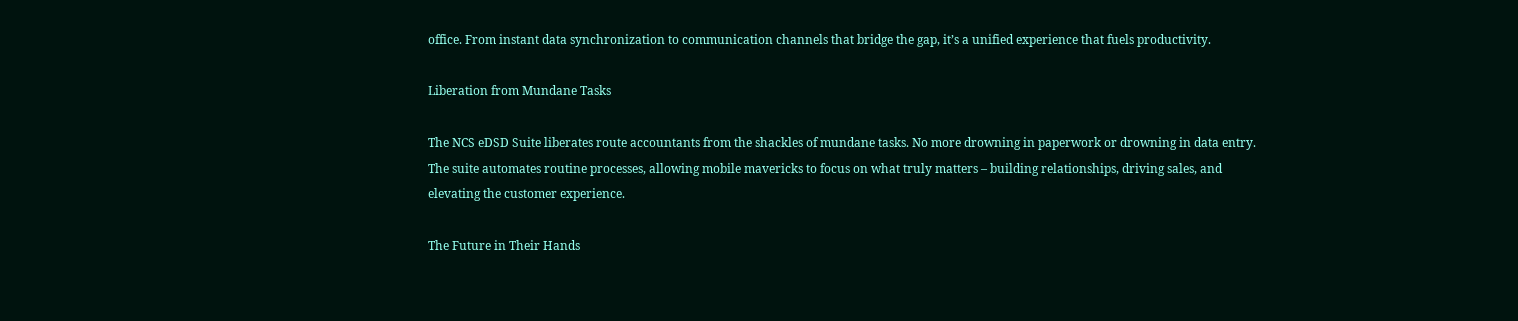office. From instant data synchronization to communication channels that bridge the gap, it’s a unified experience that fuels productivity.

Liberation from Mundane Tasks

The NCS eDSD Suite liberates route accountants from the shackles of mundane tasks. No more drowning in paperwork or drowning in data entry. The suite automates routine processes, allowing mobile mavericks to focus on what truly matters – building relationships, driving sales, and elevating the customer experience.

The Future in Their Hands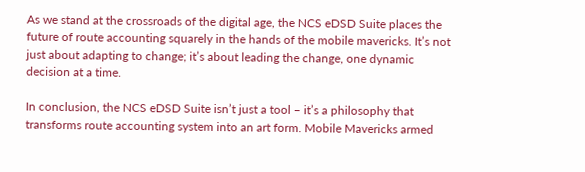As we stand at the crossroads of the digital age, the NCS eDSD Suite places the future of route accounting squarely in the hands of the mobile mavericks. It’s not just about adapting to change; it’s about leading the change, one dynamic decision at a time.

In conclusion, the NCS eDSD Suite isn’t just a tool – it’s a philosophy that transforms route accounting system into an art form. Mobile Mavericks armed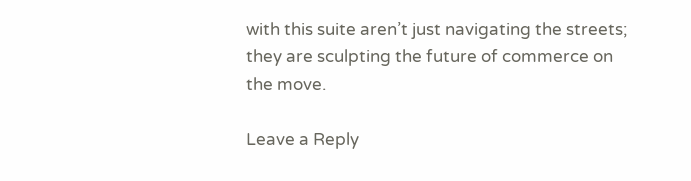with this suite aren’t just navigating the streets; they are sculpting the future of commerce on the move.

Leave a Reply